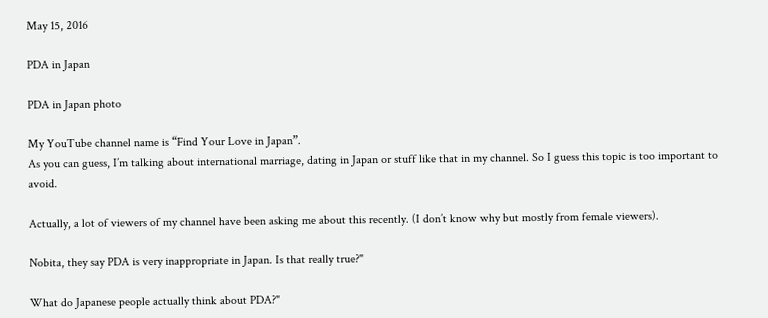May 15, 2016

PDA in Japan

PDA in Japan photo

My YouTube channel name is “Find Your Love in Japan”.
As you can guess, I’m talking about international marriage, dating in Japan or stuff like that in my channel. So I guess this topic is too important to avoid.

Actually, a lot of viewers of my channel have been asking me about this recently. (I don’t know why but mostly from female viewers).

Nobita, they say PDA is very inappropriate in Japan. Is that really true?"

What do Japanese people actually think about PDA?"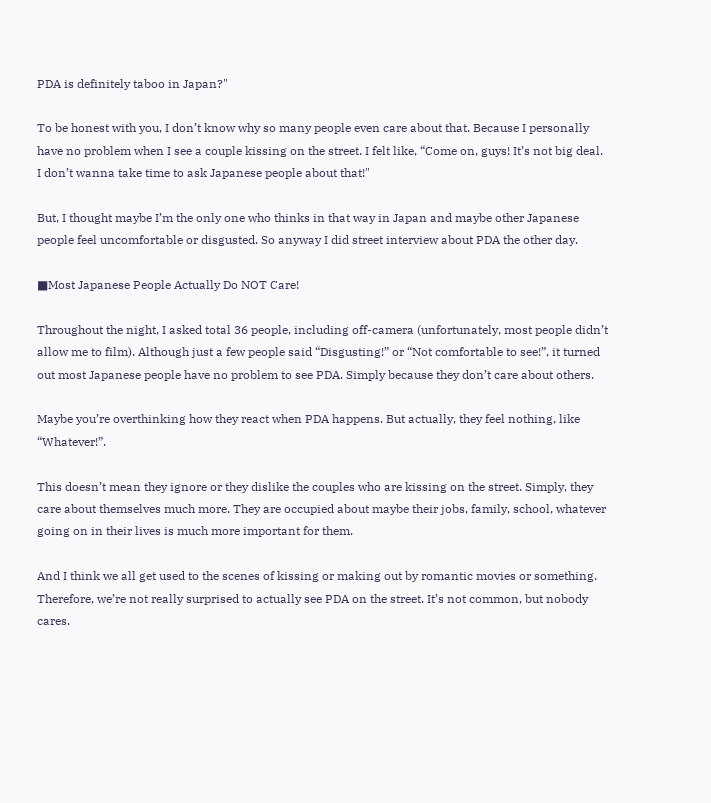PDA is definitely taboo in Japan?"

To be honest with you, I don’t know why so many people even care about that. Because I personally have no problem when I see a couple kissing on the street. I felt like, “Come on, guys! It’s not big deal. I don’t wanna take time to ask Japanese people about that!"

But, I thought maybe I’m the only one who thinks in that way in Japan and maybe other Japanese people feel uncomfortable or disgusted. So anyway I did street interview about PDA the other day.

■Most Japanese People Actually Do NOT Care!

Throughout the night, I asked total 36 people, including off-camera (unfortunately, most people didn’t allow me to film). Although just a few people said “Disgusting!” or “Not comfortable to see!”, it turned out most Japanese people have no problem to see PDA. Simply because they don’t care about others.

Maybe you’re overthinking how they react when PDA happens. But actually, they feel nothing, like “Whatever!”.

This doesn’t mean they ignore or they dislike the couples who are kissing on the street. Simply, they care about themselves much more. They are occupied about maybe their jobs, family, school, whatever going on in their lives is much more important for them.

And I think we all get used to the scenes of kissing or making out by romantic movies or something. Therefore, we’re not really surprised to actually see PDA on the street. It’s not common, but nobody cares.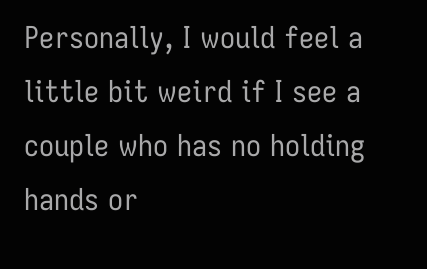Personally, I would feel a little bit weird if I see a couple who has no holding hands or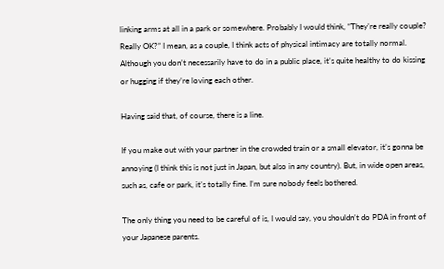linking arms at all in a park or somewhere. Probably I would think, “They’re really couple? Really OK?” I mean, as a couple, I think acts of physical intimacy are totally normal. Although you don’t necessarily have to do in a public place, it’s quite healthy to do kissing or hugging if they’re loving each other.

Having said that, of course, there is a line.

If you make out with your partner in the crowded train or a small elevator, it’s gonna be annoying (I think this is not just in Japan, but also in any country). But, in wide open areas, such as, cafe or park, it’s totally fine. I’m sure nobody feels bothered.

The only thing you need to be careful of is, I would say, you shouldn’t do PDA in front of your Japanese parents.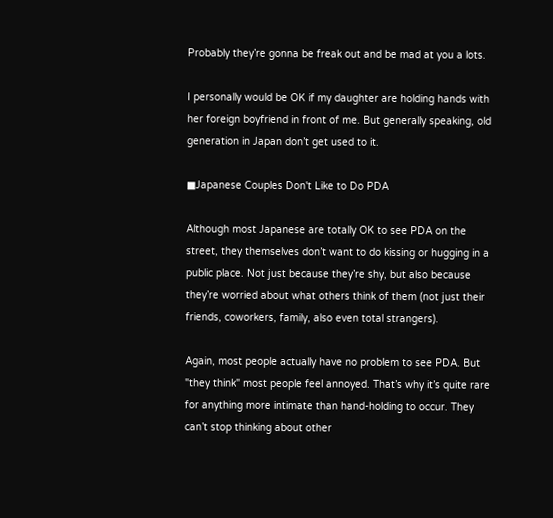Probably they’re gonna be freak out and be mad at you a lots.

I personally would be OK if my daughter are holding hands with her foreign boyfriend in front of me. But generally speaking, old generation in Japan don’t get used to it.

■Japanese Couples Don't Like to Do PDA

Although most Japanese are totally OK to see PDA on the street, they themselves don’t want to do kissing or hugging in a public place. Not just because they’re shy, but also because they’re worried about what others think of them (not just their friends, coworkers, family, also even total strangers).

Again, most people actually have no problem to see PDA. But "they think" most people feel annoyed. That’s why it’s quite rare for anything more intimate than hand-holding to occur. They can’t stop thinking about other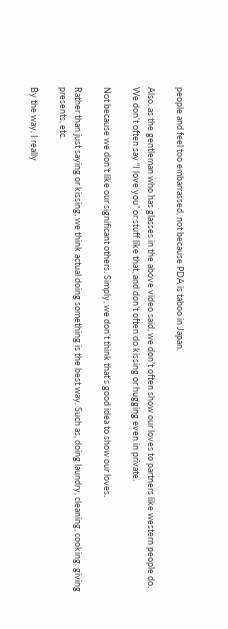people and feel too embarrassed, not because PDA is taboo in Japan.

Also, as the gentleman who has glasses in the above video said, we don’t often show our loves to partners like western people do. We don’t often say “I love you” or stuff like that, and don’t often do kissing or hugging even in private.

Not because we don’t like our significant others. Simply, we don’t think that’s good idea to show our loves.

Rather than just saying or kissing, we think actual doing something is the best way. Such as, doing laundry, cleaning, cooking, giving presents, etc.

By the way, I really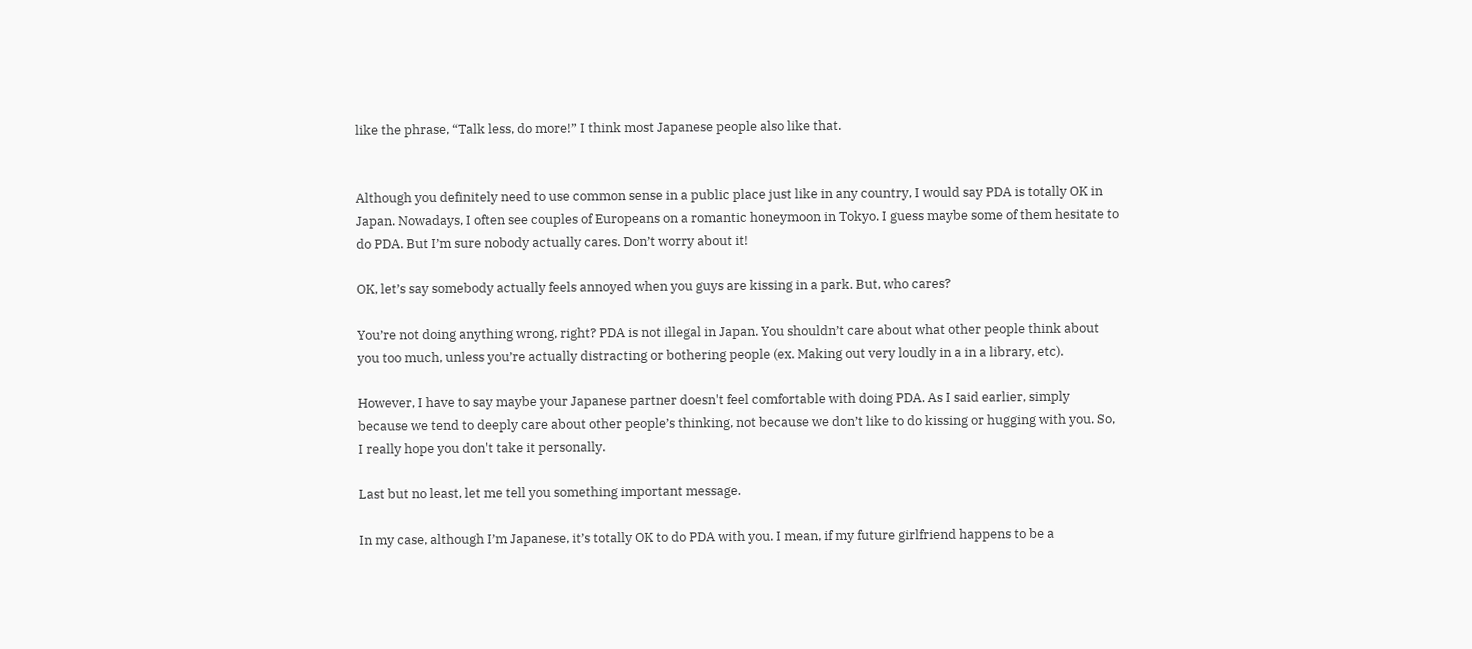like the phrase, “Talk less, do more!” I think most Japanese people also like that.


Although you definitely need to use common sense in a public place just like in any country, I would say PDA is totally OK in Japan. Nowadays, I often see couples of Europeans on a romantic honeymoon in Tokyo. I guess maybe some of them hesitate to do PDA. But I’m sure nobody actually cares. Don’t worry about it!

OK, let’s say somebody actually feels annoyed when you guys are kissing in a park. But, who cares?

You’re not doing anything wrong, right? PDA is not illegal in Japan. You shouldn’t care about what other people think about you too much, unless you’re actually distracting or bothering people (ex. Making out very loudly in a in a library, etc).

However, I have to say maybe your Japanese partner doesn't feel comfortable with doing PDA. As I said earlier, simply because we tend to deeply care about other people’s thinking, not because we don’t like to do kissing or hugging with you. So, I really hope you don't take it personally.

Last but no least, let me tell you something important message.

In my case, although I’m Japanese, it’s totally OK to do PDA with you. I mean, if my future girlfriend happens to be a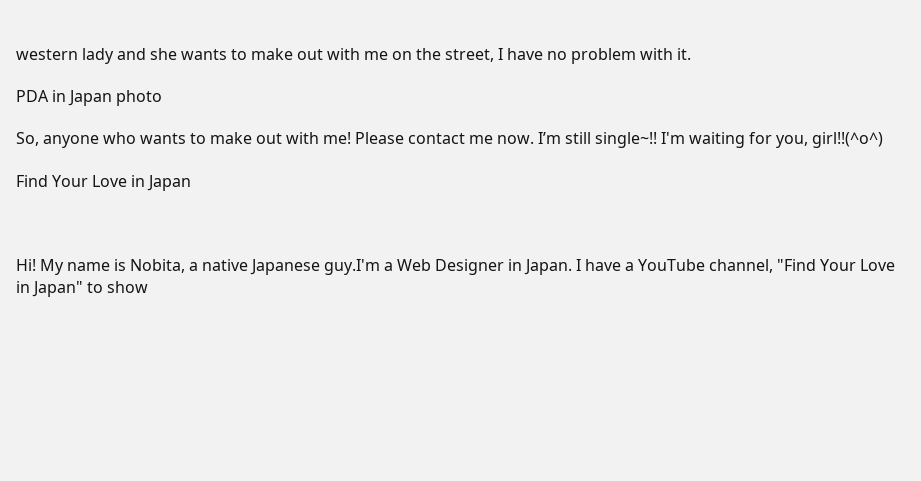western lady and she wants to make out with me on the street, I have no problem with it.

PDA in Japan photo

So, anyone who wants to make out with me! Please contact me now. I’m still single~!! I'm waiting for you, girl!!(^o^)

Find Your Love in Japan



Hi! My name is Nobita, a native Japanese guy.I'm a Web Designer in Japan. I have a YouTube channel, "Find Your Love in Japan" to show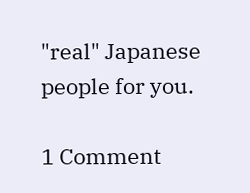"real" Japanese people for you.

1 Comment